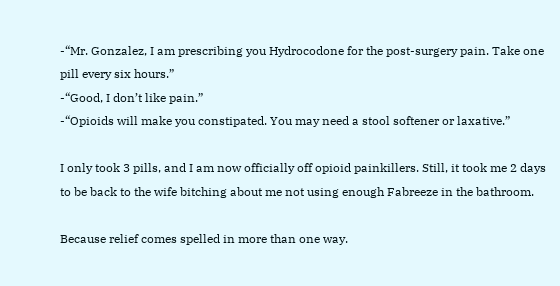-“Mr. Gonzalez, I am prescribing you Hydrocodone for the post-surgery pain. Take one pill every six hours.”
-“Good, I don’t like pain.”
-“Opioids will make you constipated. You may need a stool softener or laxative.”

I only took 3 pills, and I am now officially off opioid painkillers. Still, it took me 2 days to be back to the wife bitching about me not using enough Fabreeze in the bathroom.

Because relief comes spelled in more than one way.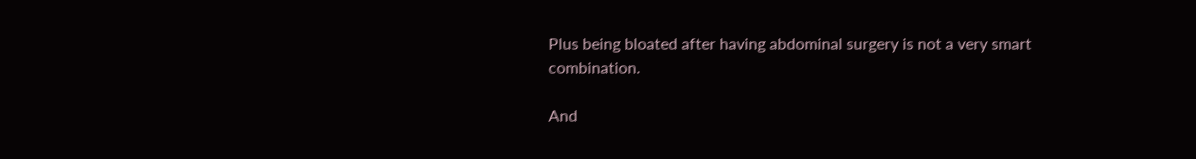Plus being bloated after having abdominal surgery is not a very smart combination.

And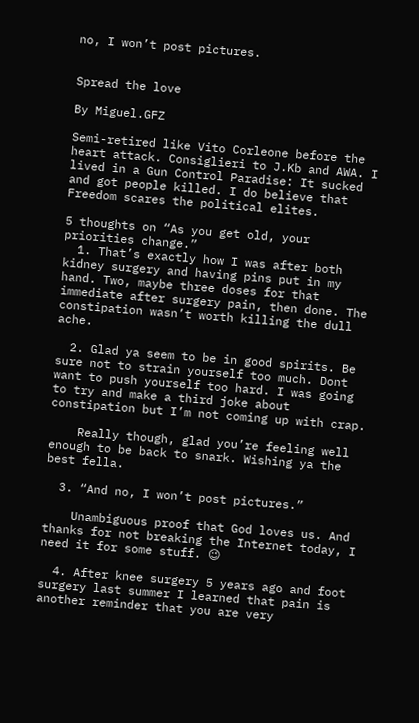no, I won’t post pictures.


Spread the love

By Miguel.GFZ

Semi-retired like Vito Corleone before the heart attack. Consiglieri to J.Kb and AWA. I lived in a Gun Control Paradise: It sucked and got people killed. I do believe that Freedom scares the political elites.

5 thoughts on “As you get old, your priorities change.”
  1. That’s exactly how I was after both kidney surgery and having pins put in my hand. Two, maybe three doses for that immediate after surgery pain, then done. The constipation wasn’t worth killing the dull ache.

  2. Glad ya seem to be in good spirits. Be sure not to strain yourself too much. Dont want to push yourself too hard. I was going to try and make a third joke about constipation but I’m not coming up with crap.

    Really though, glad you’re feeling well enough to be back to snark. Wishing ya the best fella.

  3. “And no, I won’t post pictures.”

    Unambiguous proof that God loves us. And thanks for not breaking the Internet today, I need it for some stuff. 😉

  4. After knee surgery 5 years ago and foot surgery last summer I learned that pain is another reminder that you are very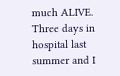much ALIVE. Three days in hospital last summer and I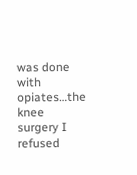was done with opiates…the knee surgery I refused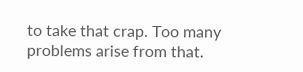to take that crap. Too many problems arise from that.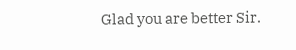Glad you are better Sir.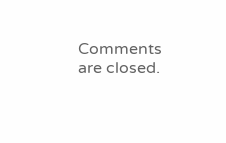Comments are closed.